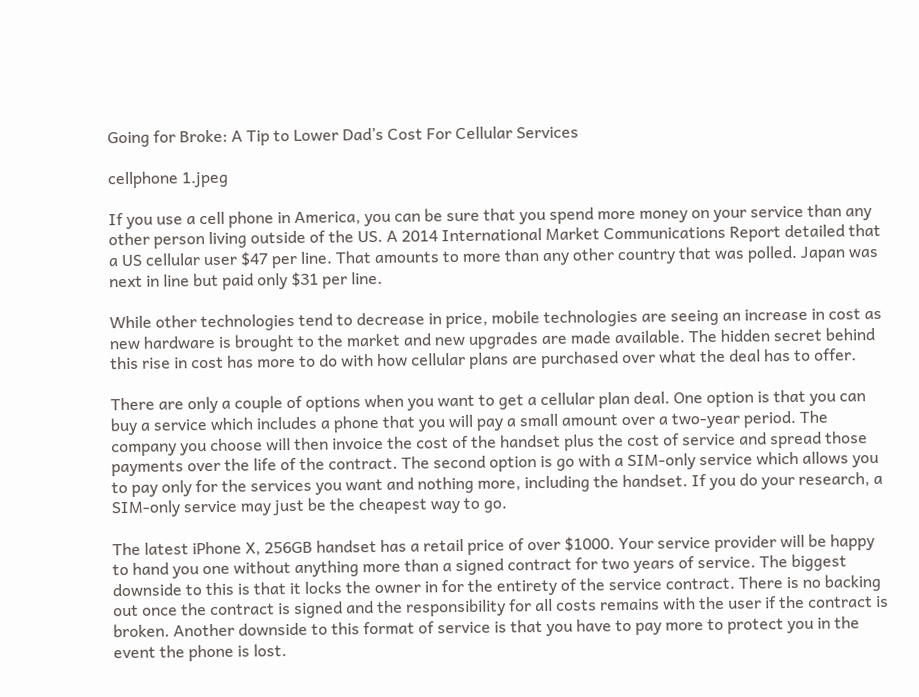Going for Broke: A Tip to Lower Dad’s Cost For Cellular Services

cellphone 1.jpeg

If you use a cell phone in America, you can be sure that you spend more money on your service than any other person living outside of the US. A 2014 International Market Communications Report detailed that a US cellular user $47 per line. That amounts to more than any other country that was polled. Japan was next in line but paid only $31 per line.

While other technologies tend to decrease in price, mobile technologies are seeing an increase in cost as new hardware is brought to the market and new upgrades are made available. The hidden secret behind this rise in cost has more to do with how cellular plans are purchased over what the deal has to offer.

There are only a couple of options when you want to get a cellular plan deal. One option is that you can buy a service which includes a phone that you will pay a small amount over a two-year period. The company you choose will then invoice the cost of the handset plus the cost of service and spread those payments over the life of the contract. The second option is go with a SIM-only service which allows you to pay only for the services you want and nothing more, including the handset. If you do your research, a SIM-only service may just be the cheapest way to go.

The latest iPhone X, 256GB handset has a retail price of over $1000. Your service provider will be happy to hand you one without anything more than a signed contract for two years of service. The biggest downside to this is that it locks the owner in for the entirety of the service contract. There is no backing out once the contract is signed and the responsibility for all costs remains with the user if the contract is broken. Another downside to this format of service is that you have to pay more to protect you in the event the phone is lost.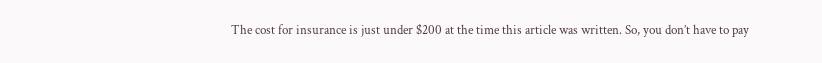The cost for insurance is just under $200 at the time this article was written. So, you don’t have to pay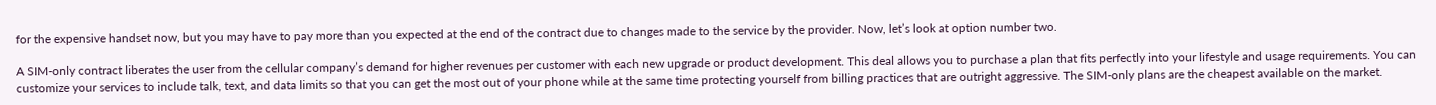for the expensive handset now, but you may have to pay more than you expected at the end of the contract due to changes made to the service by the provider. Now, let’s look at option number two.

A SIM-only contract liberates the user from the cellular company’s demand for higher revenues per customer with each new upgrade or product development. This deal allows you to purchase a plan that fits perfectly into your lifestyle and usage requirements. You can customize your services to include talk, text, and data limits so that you can get the most out of your phone while at the same time protecting yourself from billing practices that are outright aggressive. The SIM-only plans are the cheapest available on the market.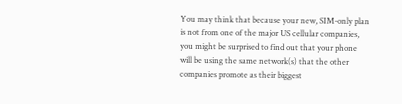You may think that because your new, SIM-only plan is not from one of the major US cellular companies, you might be surprised to find out that your phone will be using the same network(s) that the other companies promote as their biggest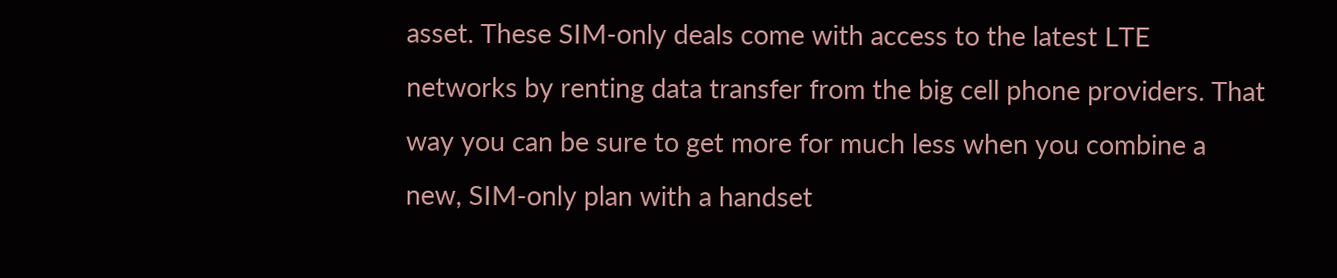asset. These SIM-only deals come with access to the latest LTE networks by renting data transfer from the big cell phone providers. That way you can be sure to get more for much less when you combine a new, SIM-only plan with a handset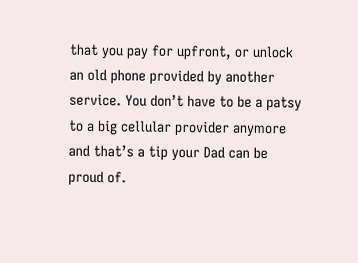that you pay for upfront, or unlock an old phone provided by another service. You don’t have to be a patsy to a big cellular provider anymore and that’s a tip your Dad can be proud of.